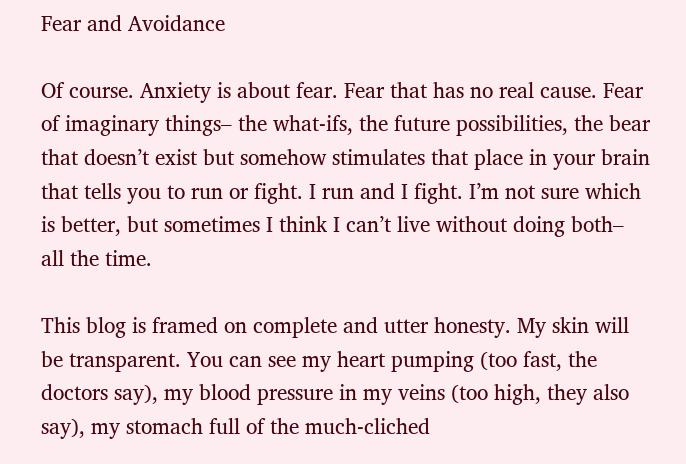Fear and Avoidance

Of course. Anxiety is about fear. Fear that has no real cause. Fear of imaginary things– the what-ifs, the future possibilities, the bear that doesn’t exist but somehow stimulates that place in your brain that tells you to run or fight. I run and I fight. I’m not sure which is better, but sometimes I think I can’t live without doing both– all the time.

This blog is framed on complete and utter honesty. My skin will be transparent. You can see my heart pumping (too fast, the doctors say), my blood pressure in my veins (too high, they also say), my stomach full of the much-cliched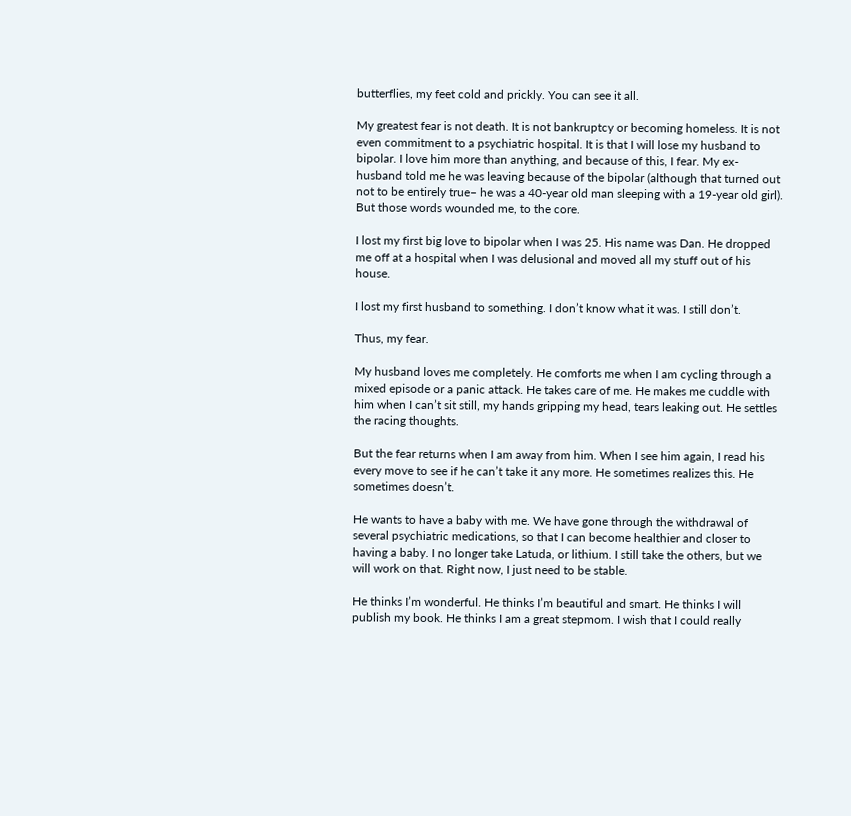butterflies, my feet cold and prickly. You can see it all.

My greatest fear is not death. It is not bankruptcy or becoming homeless. It is not even commitment to a psychiatric hospital. It is that I will lose my husband to bipolar. I love him more than anything, and because of this, I fear. My ex-husband told me he was leaving because of the bipolar (although that turned out not to be entirely true– he was a 40-year old man sleeping with a 19-year old girl). But those words wounded me, to the core.

I lost my first big love to bipolar when I was 25. His name was Dan. He dropped me off at a hospital when I was delusional and moved all my stuff out of his house.

I lost my first husband to something. I don’t know what it was. I still don’t.

Thus, my fear.

My husband loves me completely. He comforts me when I am cycling through a mixed episode or a panic attack. He takes care of me. He makes me cuddle with him when I can’t sit still, my hands gripping my head, tears leaking out. He settles the racing thoughts.

But the fear returns when I am away from him. When I see him again, I read his every move to see if he can’t take it any more. He sometimes realizes this. He sometimes doesn’t.

He wants to have a baby with me. We have gone through the withdrawal of several psychiatric medications, so that I can become healthier and closer to having a baby. I no longer take Latuda, or lithium. I still take the others, but we will work on that. Right now, I just need to be stable.

He thinks I’m wonderful. He thinks I’m beautiful and smart. He thinks I will publish my book. He thinks I am a great stepmom. I wish that I could really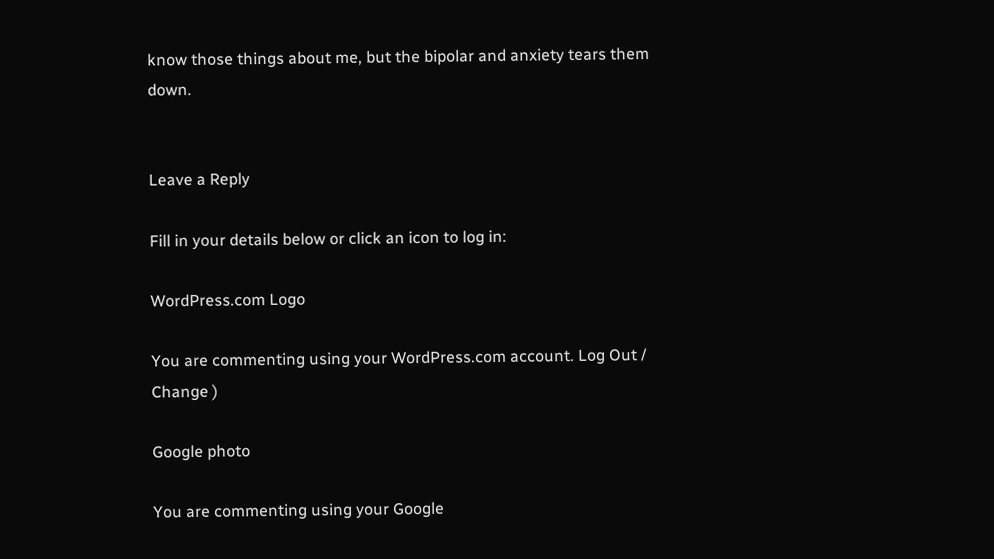know those things about me, but the bipolar and anxiety tears them down.


Leave a Reply

Fill in your details below or click an icon to log in:

WordPress.com Logo

You are commenting using your WordPress.com account. Log Out /  Change )

Google photo

You are commenting using your Google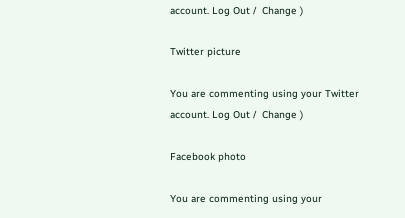account. Log Out /  Change )

Twitter picture

You are commenting using your Twitter account. Log Out /  Change )

Facebook photo

You are commenting using your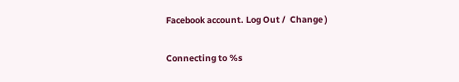Facebook account. Log Out /  Change )

Connecting to %s